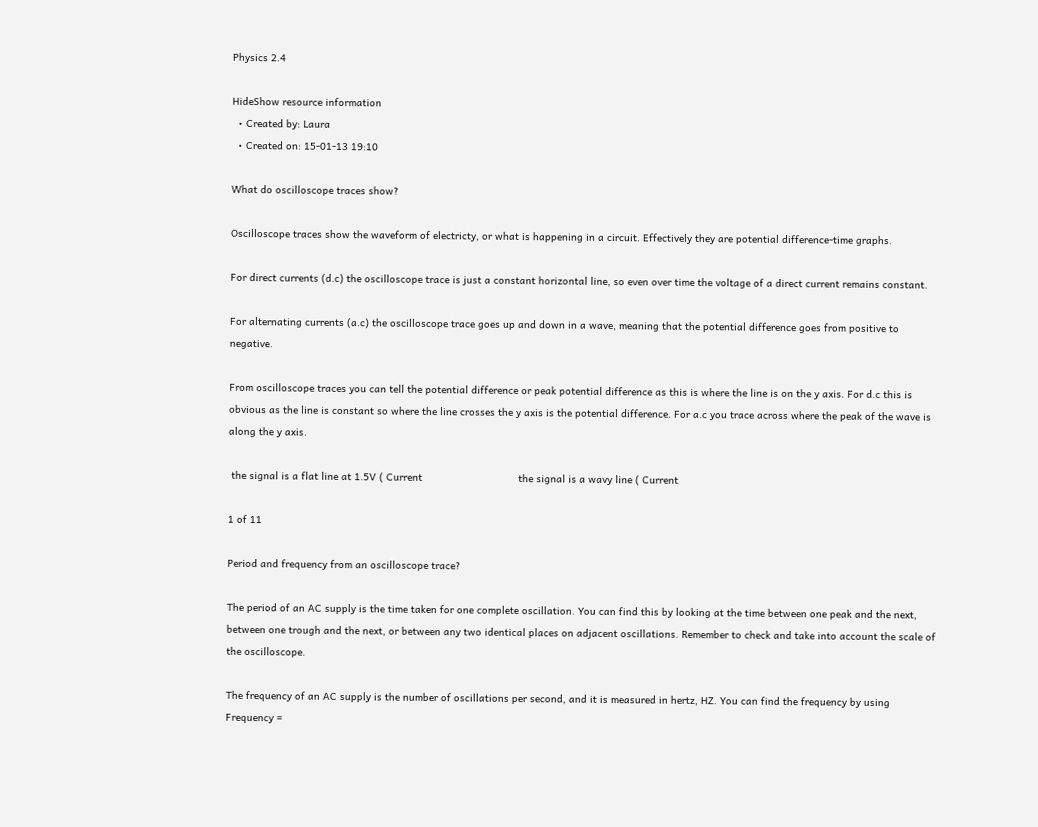Physics 2.4

HideShow resource information
  • Created by: Laura
  • Created on: 15-01-13 19:10

What do oscilloscope traces show?

Oscilloscope traces show the waveform of electricty, or what is happening in a circuit. Effectively they are potential difference-time graphs.

For direct currents (d.c) the oscilloscope trace is just a constant horizontal line, so even over time the voltage of a direct current remains constant.

For alternating currents (a.c) the oscilloscope trace goes up and down in a wave, meaning that the potential difference goes from positive to negative.

From oscilloscope traces you can tell the potential difference or peak potential difference as this is where the line is on the y axis. For d.c this is obvious as the line is constant so where the line crosses the y axis is the potential difference. For a.c you trace across where the peak of the wave is along the y axis.

 the signal is a flat line at 1.5V ( Current                                the signal is a wavy line ( Current

1 of 11

Period and frequency from an oscilloscope trace?

The period of an AC supply is the time taken for one complete oscillation. You can find this by looking at the time between one peak and the next, between one trough and the next, or between any two identical places on adjacent oscillations. Remember to check and take into account the scale of the oscilloscope.

The frequency of an AC supply is the number of oscillations per second, and it is measured in hertz, HZ. You can find the frequency by using Frequency =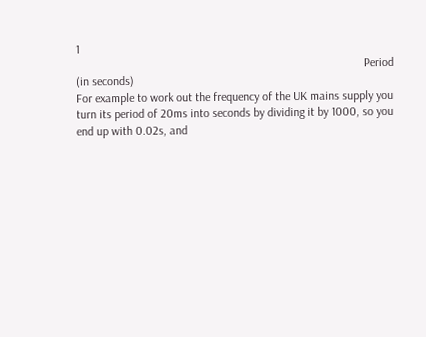1
                                                                                                Period (in seconds)
For example to work out the frequency of the UK mains supply you turn its period of 20ms into seconds by dividing it by 1000, so you end up with 0.02s, and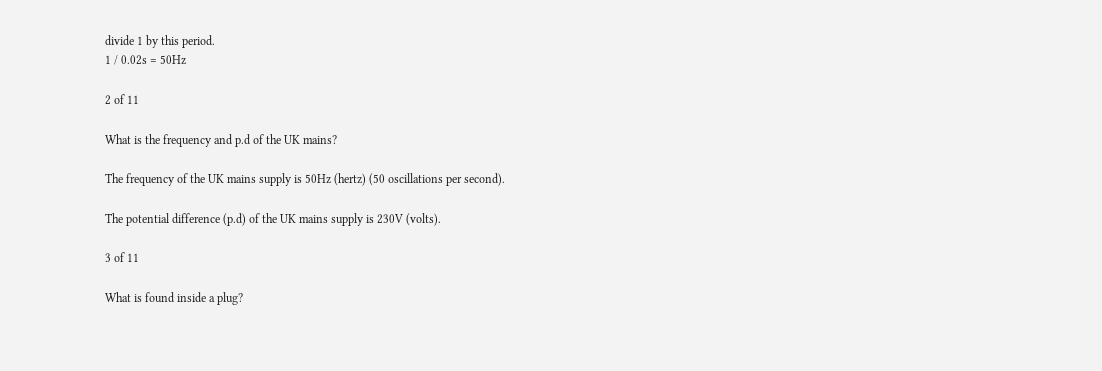divide 1 by this period.
1 / 0.02s = 50Hz

2 of 11

What is the frequency and p.d of the UK mains?

The frequency of the UK mains supply is 50Hz (hertz) (50 oscillations per second).

The potential difference (p.d) of the UK mains supply is 230V (volts).

3 of 11

What is found inside a plug?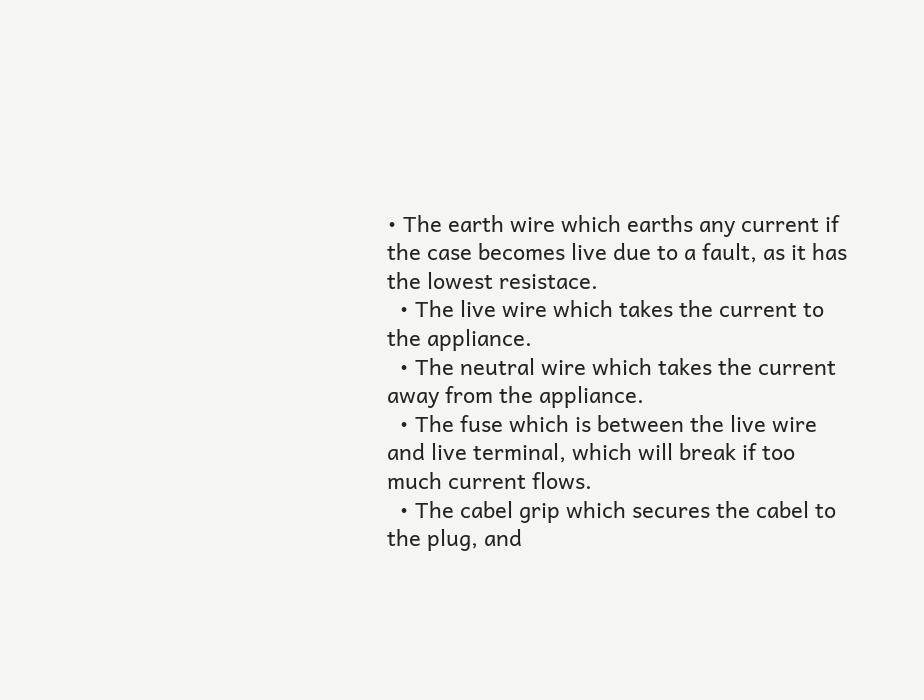• The earth wire which earths any current if the case becomes live due to a fault, as it has the lowest resistace.
  • The live wire which takes the current to the appliance.
  • The neutral wire which takes the current away from the appliance.
  • The fuse which is between the live wire and live terminal, which will break if too much current flows.
  • The cabel grip which secures the cabel to the plug, and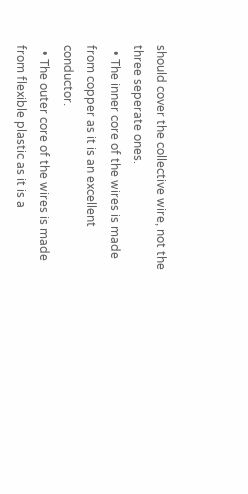should cover the collective wire, not the three seperate ones.
  • The inner core of the wires is made from copper as it is an excellent conductor.
  • The outer core of the wires is made from flexible plastic as it is a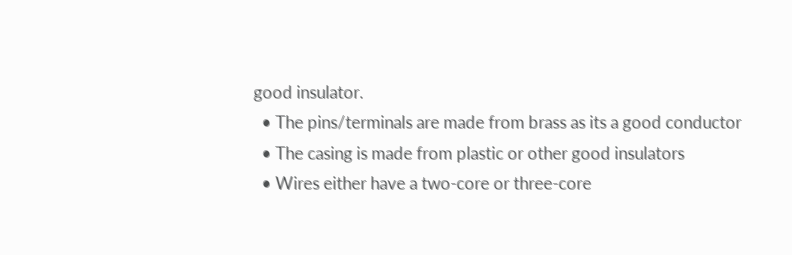good insulator.
  • The pins/terminals are made from brass as its a good conductor
  • The casing is made from plastic or other good insulators
  • Wires either have a two-core or three-core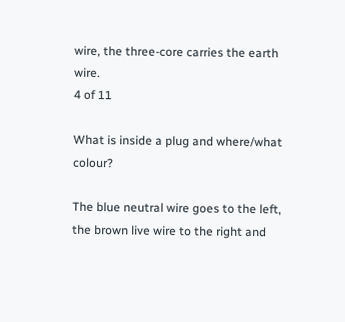wire, the three-core carries the earth wire.
4 of 11

What is inside a plug and where/what colour?

The blue neutral wire goes to the left, the brown live wire to the right and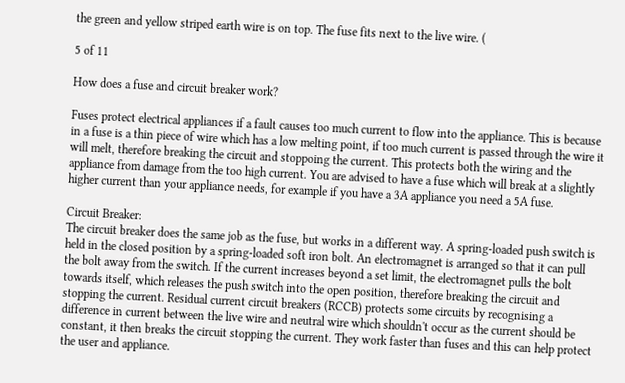the green and yellow striped earth wire is on top. The fuse fits next to the live wire. (

5 of 11

How does a fuse and circuit breaker work?

Fuses protect electrical appliances if a fault causes too much current to flow into the appliance. This is because in a fuse is a thin piece of wire which has a low melting point, if too much current is passed through the wire it will melt, therefore breaking the circuit and stoppoing the current. This protects both the wiring and the appliance from damage from the too high current. You are advised to have a fuse which will break at a slightly higher current than your appliance needs, for example if you have a 3A appliance you need a 5A fuse.

Circuit Breaker:
The circuit breaker does the same job as the fuse, but works in a different way. A spring-loaded push switch is held in the closed position by a spring-loaded soft iron bolt. An electromagnet is arranged so that it can pull the bolt away from the switch. If the current increases beyond a set limit, the electromagnet pulls the bolt towards itself, which releases the push switch into the open position, therefore breaking the circuit and stopping the current. Residual current circuit breakers (RCCB) protects some circuits by recognising a difference in current between the live wire and neutral wire which shouldn't occur as the current should be constant, it then breaks the circuit stopping the current. They work faster than fuses and this can help protect the user and appliance.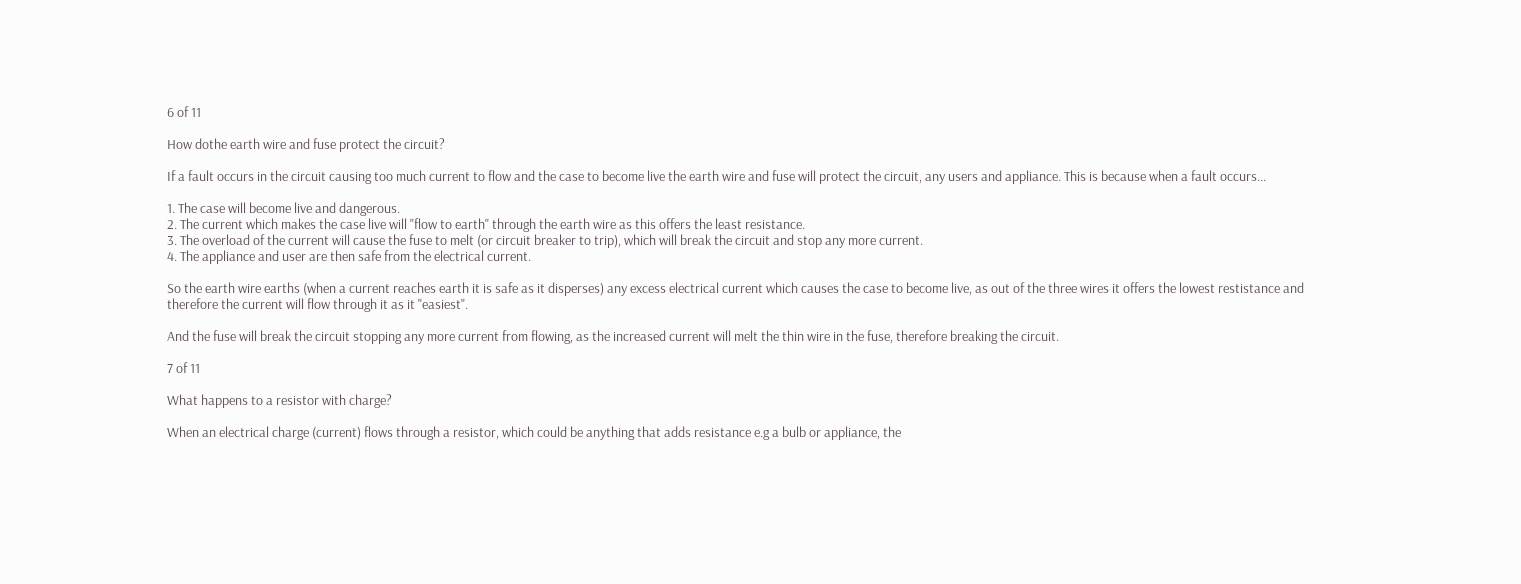6 of 11

How dothe earth wire and fuse protect the circuit?

If a fault occurs in the circuit causing too much current to flow and the case to become live the earth wire and fuse will protect the circuit, any users and appliance. This is because when a fault occurs...

1. The case will become live and dangerous.
2. The current which makes the case live will "flow to earth" through the earth wire as this offers the least resistance.
3. The overload of the current will cause the fuse to melt (or circuit breaker to trip), which will break the circuit and stop any more current.
4. The appliance and user are then safe from the electrical current.

So the earth wire earths (when a current reaches earth it is safe as it disperses) any excess electrical current which causes the case to become live, as out of the three wires it offers the lowest restistance and therefore the current will flow through it as it "easiest".

And the fuse will break the circuit stopping any more current from flowing, as the increased current will melt the thin wire in the fuse, therefore breaking the circuit.

7 of 11

What happens to a resistor with charge?

When an electrical charge (current) flows through a resistor, which could be anything that adds resistance e.g a bulb or appliance, the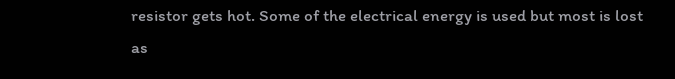resistor gets hot. Some of the electrical energy is used but most is lost as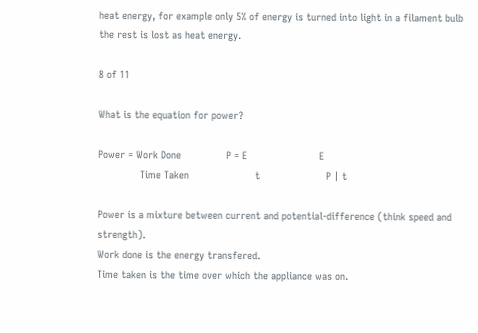heat energy, for example only 5% of energy is turned into light in a filament bulb the rest is lost as heat energy.

8 of 11

What is the equation for power?

Power = Work Done               P = E                        E
              Time Taken                      t                      P | t

Power is a mixture between current and potential-difference (think speed and strength).
Work done is the energy transfered.
Time taken is the time over which the appliance was on.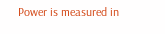Power is measured in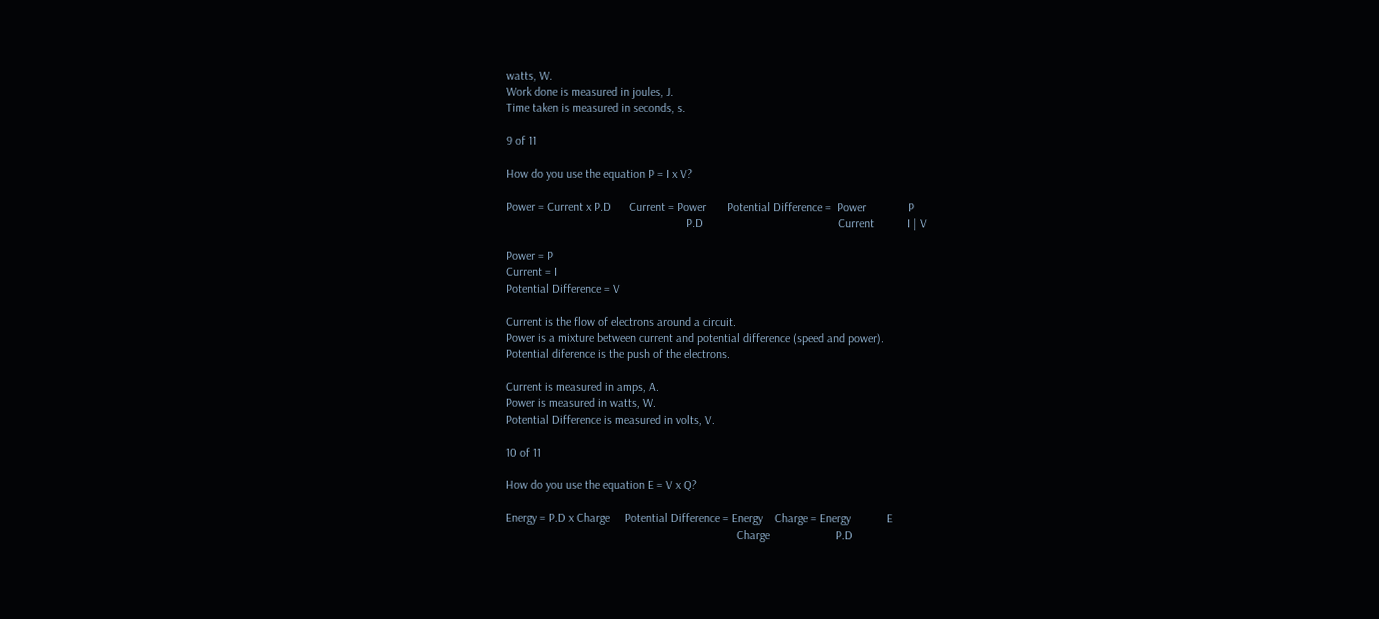watts, W.
Work done is measured in joules, J.
Time taken is measured in seconds, s.

9 of 11

How do you use the equation P = I x V?

Power = Current x P.D      Current = Power       Potential Difference =  Power              P
                                                            P.D                                             Current           I | V

Power = P
Current = I
Potential Difference = V

Current is the flow of electrons around a circuit.
Power is a mixture between current and potential difference (speed and power).
Potential diference is the push of the electrons.

Current is measured in amps, A.
Power is measured in watts, W.
Potential Difference is measured in volts, V.

10 of 11

How do you use the equation E = V x Q?

Energy = P.D x Charge     Potential Difference = Energy    Charge = Energy            E
                                                                             Charge                      P.D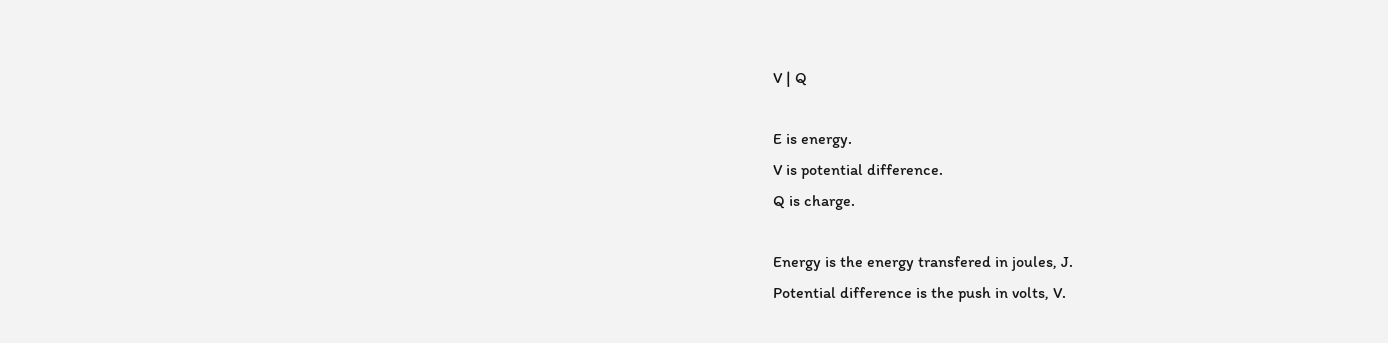V | Q

E is energy.
V is potential difference.
Q is charge.

Energy is the energy transfered in joules, J.
Potential difference is the push in volts, V.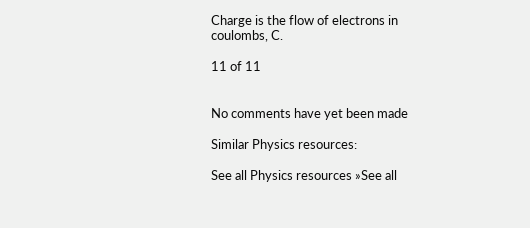Charge is the flow of electrons in coulombs, C.

11 of 11


No comments have yet been made

Similar Physics resources:

See all Physics resources »See all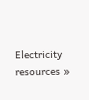Electricity resources »